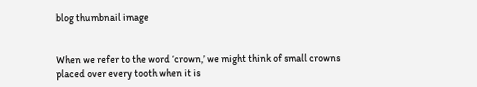blog thumbnail image


When we refer to the word ‘crown,’ we might think of small crowns placed over every tooth when it is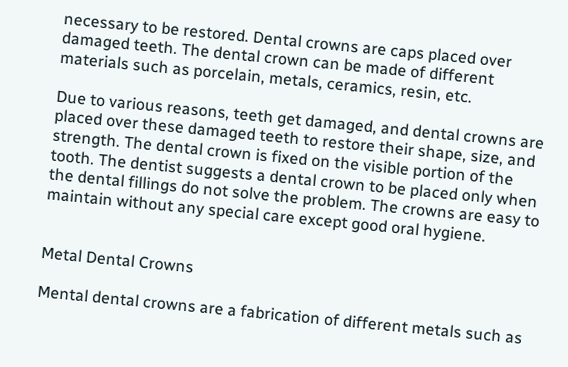necessary to be restored. Dental crowns are caps placed over damaged teeth. The dental crown can be made of different materials such as porcelain, metals, ceramics, resin, etc.

Due to various reasons, teeth get damaged, and dental crowns are placed over these damaged teeth to restore their shape, size, and strength. The dental crown is fixed on the visible portion of the tooth. The dentist suggests a dental crown to be placed only when the dental fillings do not solve the problem. The crowns are easy to maintain without any special care except good oral hygiene.


Metal Dental Crowns

Mental dental crowns are a fabrication of different metals such as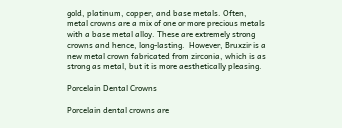gold, platinum, copper, and base metals. Often, metal crowns are a mix of one or more precious metals with a base metal alloy. These are extremely strong crowns and hence, long-lasting.  However, Bruxzir is a new metal crown fabricated from zirconia, which is as strong as metal, but it is more aesthetically pleasing.

Porcelain Dental Crowns

Porcelain dental crowns are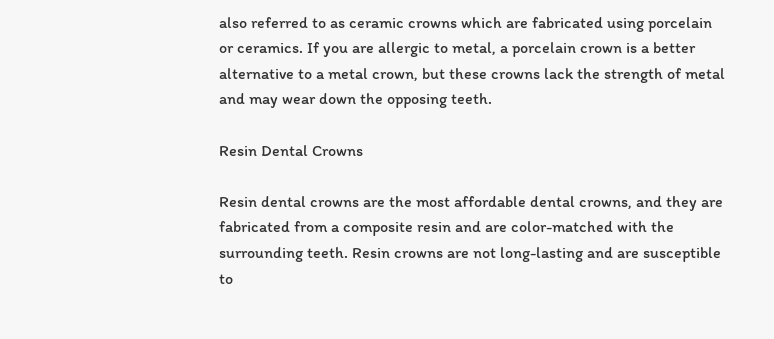also referred to as ceramic crowns which are fabricated using porcelain or ceramics. If you are allergic to metal, a porcelain crown is a better alternative to a metal crown, but these crowns lack the strength of metal and may wear down the opposing teeth.

Resin Dental Crowns

Resin dental crowns are the most affordable dental crowns, and they are fabricated from a composite resin and are color-matched with the surrounding teeth. Resin crowns are not long-lasting and are susceptible to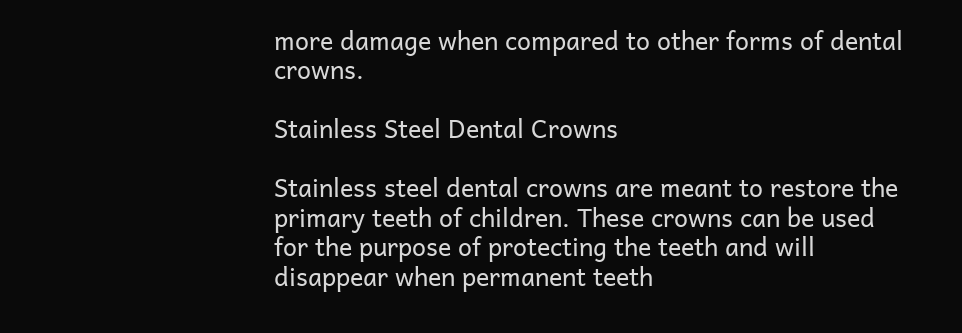more damage when compared to other forms of dental crowns.

Stainless Steel Dental Crowns

Stainless steel dental crowns are meant to restore the primary teeth of children. These crowns can be used for the purpose of protecting the teeth and will disappear when permanent teeth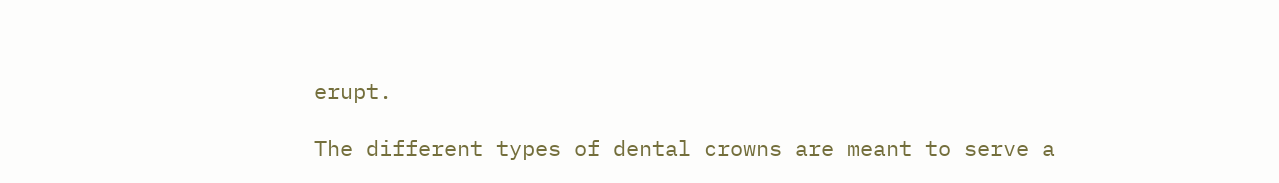erupt.

The different types of dental crowns are meant to serve a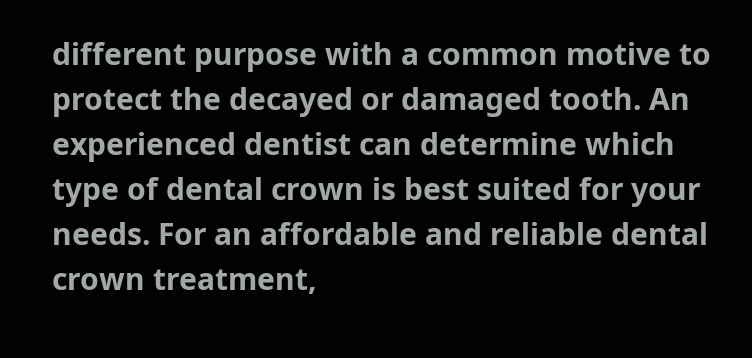different purpose with a common motive to protect the decayed or damaged tooth. An experienced dentist can determine which type of dental crown is best suited for your needs. For an affordable and reliable dental crown treatment,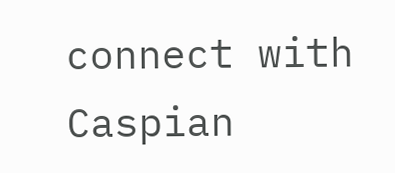connect with Caspian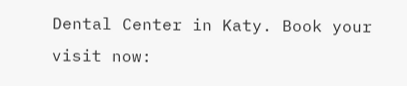Dental Center in Katy. Book your visit now: